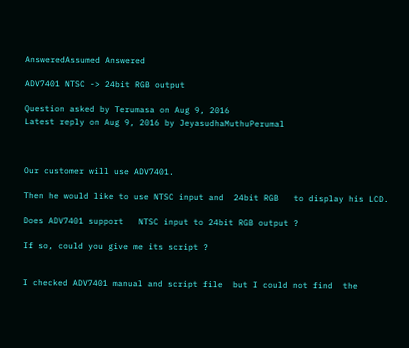AnsweredAssumed Answered

ADV7401 NTSC -> 24bit RGB output

Question asked by Terumasa on Aug 9, 2016
Latest reply on Aug 9, 2016 by JeyasudhaMuthuPerumal



Our customer will use ADV7401.

Then he would like to use NTSC input and  24bit RGB   to display his LCD.

Does ADV7401 support   NTSC input to 24bit RGB output ?

If so, could you give me its script ?


I checked ADV7401 manual and script file  but I could not find  the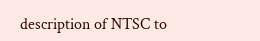description of NTSC to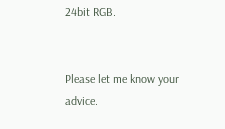24bit RGB.


Please let me know your advice.